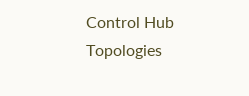Control Hub Topologies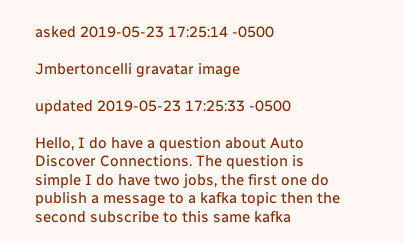asked 2019-05-23 17:25:14 -0500

Jmbertoncelli gravatar image

updated 2019-05-23 17:25:33 -0500

Hello, I do have a question about Auto Discover Connections. The question is simple I do have two jobs, the first one do publish a message to a kafka topic then the second subscribe to this same kafka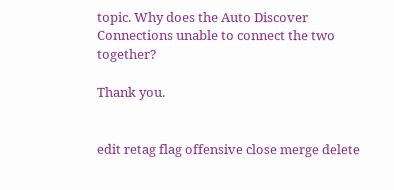topic. Why does the Auto Discover Connections unable to connect the two together?

Thank you.


edit retag flag offensive close merge delete